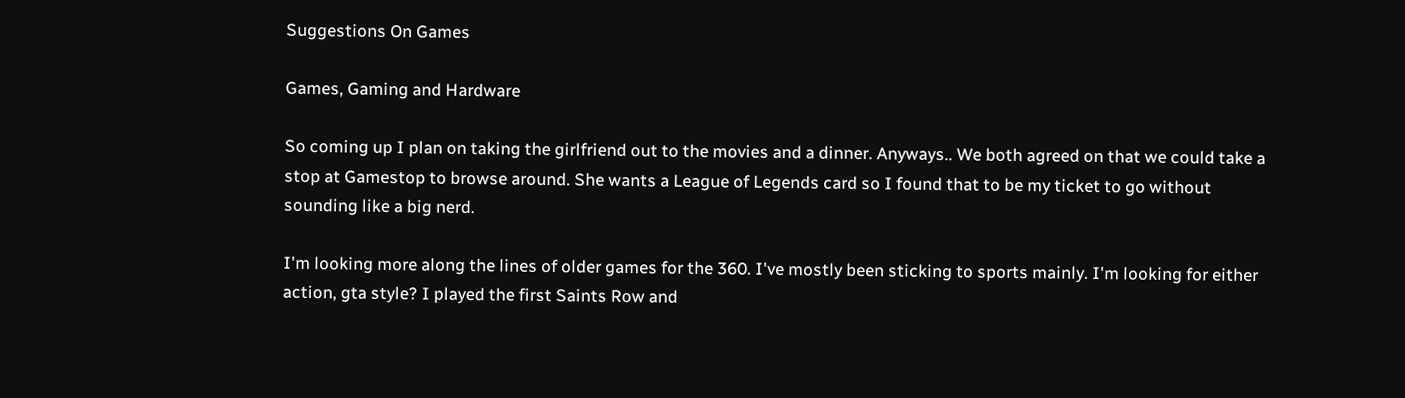Suggestions On Games

Games, Gaming and Hardware

So coming up I plan on taking the girlfriend out to the movies and a dinner. Anyways.. We both agreed on that we could take a stop at Gamestop to browse around. She wants a League of Legends card so I found that to be my ticket to go without sounding like a big nerd.

I'm looking more along the lines of older games for the 360. I've mostly been sticking to sports mainly. I'm looking for either action, gta style? I played the first Saints Row and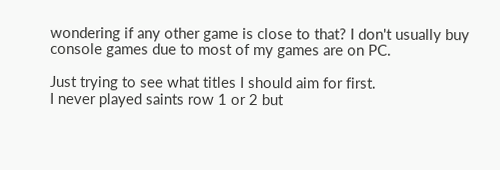wondering if any other game is close to that? I don't usually buy console games due to most of my games are on PC.

Just trying to see what titles I should aim for first.
I never played saints row 1 or 2 but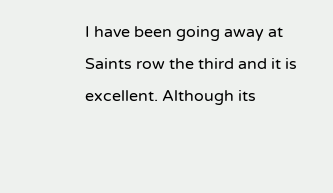I have been going away at Saints row the third and it is excellent. Although its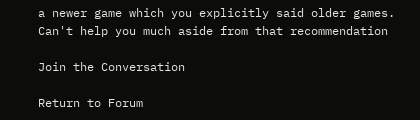a newer game which you explicitly said older games. Can't help you much aside from that recommendation

Join the Conversation

Return to Forum